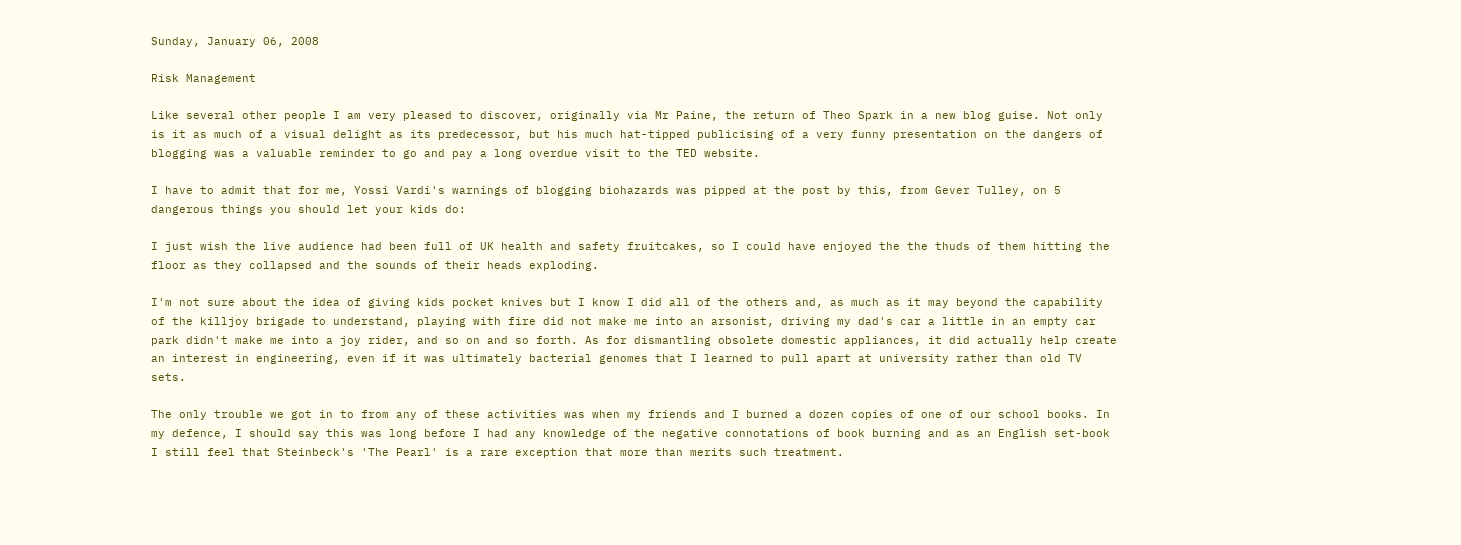Sunday, January 06, 2008

Risk Management

Like several other people I am very pleased to discover, originally via Mr Paine, the return of Theo Spark in a new blog guise. Not only is it as much of a visual delight as its predecessor, but his much hat-tipped publicising of a very funny presentation on the dangers of blogging was a valuable reminder to go and pay a long overdue visit to the TED website.

I have to admit that for me, Yossi Vardi's warnings of blogging biohazards was pipped at the post by this, from Gever Tulley, on 5 dangerous things you should let your kids do:

I just wish the live audience had been full of UK health and safety fruitcakes, so I could have enjoyed the the thuds of them hitting the floor as they collapsed and the sounds of their heads exploding.

I'm not sure about the idea of giving kids pocket knives but I know I did all of the others and, as much as it may beyond the capability of the killjoy brigade to understand, playing with fire did not make me into an arsonist, driving my dad's car a little in an empty car park didn't make me into a joy rider, and so on and so forth. As for dismantling obsolete domestic appliances, it did actually help create an interest in engineering, even if it was ultimately bacterial genomes that I learned to pull apart at university rather than old TV sets.

The only trouble we got in to from any of these activities was when my friends and I burned a dozen copies of one of our school books. In my defence, I should say this was long before I had any knowledge of the negative connotations of book burning and as an English set-book I still feel that Steinbeck's 'The Pearl' is a rare exception that more than merits such treatment.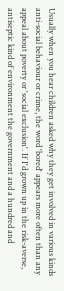Usually when you hear children asked why they get involved in various kinds anti-social behaviour or crime, the word 'bored' appears more often than any appeal about poverty or 'social exclusion'. If I'd grown up in the risk-averse, antiseptic kind of environment the government and a hundred and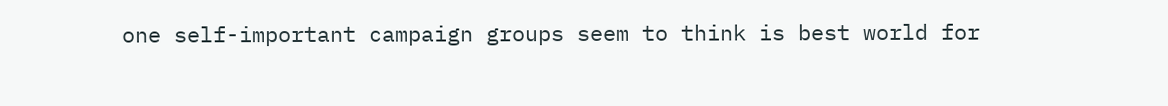one self-important campaign groups seem to think is best world for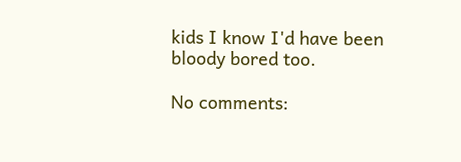kids I know I'd have been bloody bored too.

No comments: